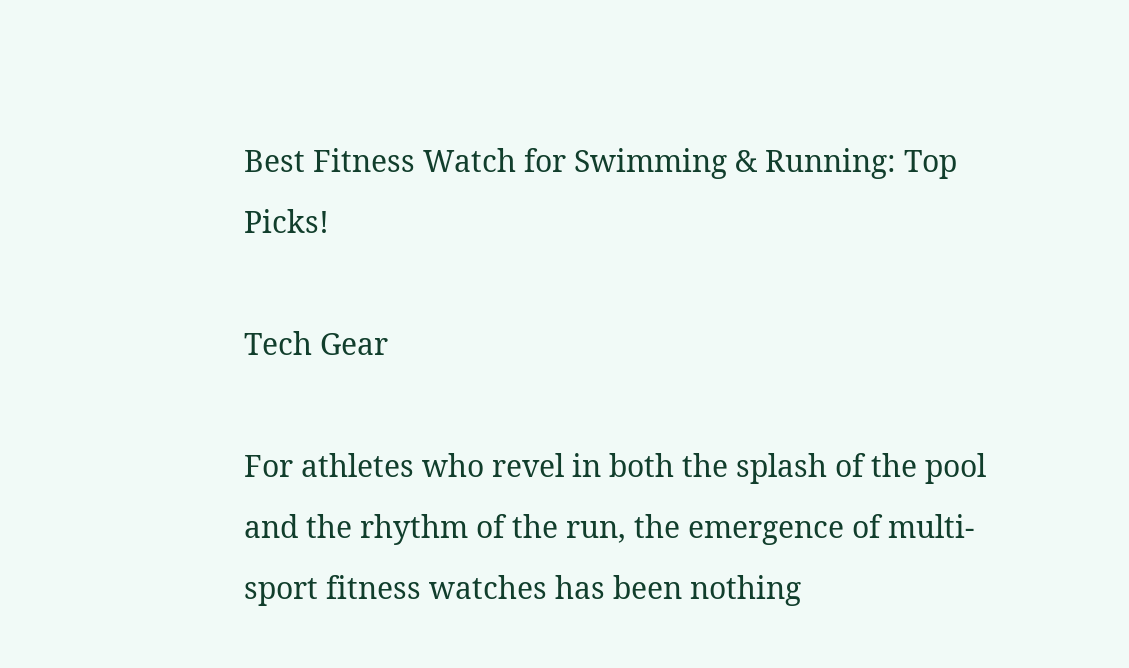Best Fitness Watch for Swimming & Running: Top Picks!

Tech Gear

For athletes who revel in both the splash of the pool and the rhythm of the run, the emergence of multi-sport fitness watches has been nothing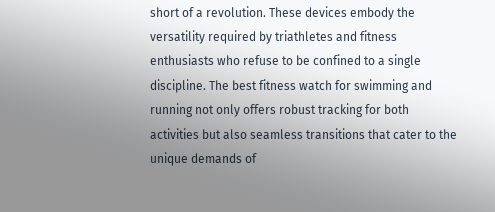short of a revolution. These devices embody the versatility required by triathletes and fitness enthusiasts who refuse to be confined to a single discipline. The best fitness watch for swimming and running not only offers robust tracking for both activities but also seamless transitions that cater to the unique demands of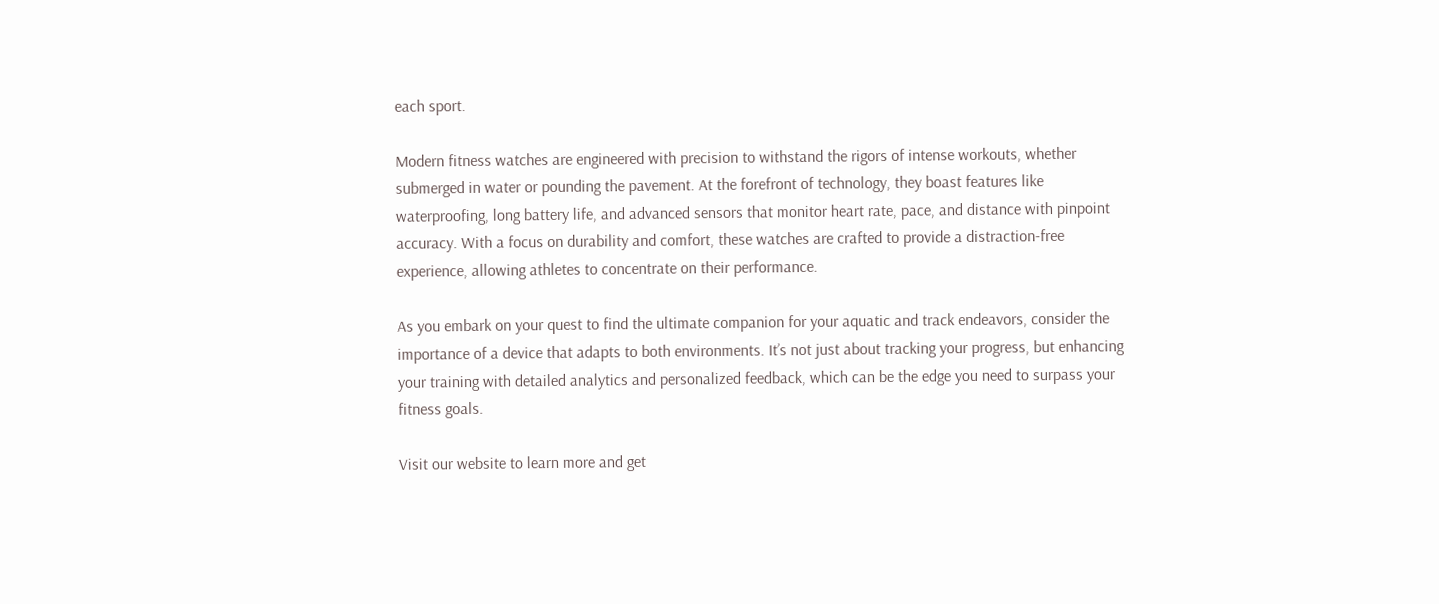each sport.

Modern fitness watches are engineered with precision to withstand the rigors of intense workouts, whether submerged in water or pounding the pavement. At the forefront of technology, they boast features like waterproofing, long battery life, and advanced sensors that monitor heart rate, pace, and distance with pinpoint accuracy. With a focus on durability and comfort, these watches are crafted to provide a distraction-free experience, allowing athletes to concentrate on their performance.

As you embark on your quest to find the ultimate companion for your aquatic and track endeavors, consider the importance of a device that adapts to both environments. It’s not just about tracking your progress, but enhancing your training with detailed analytics and personalized feedback, which can be the edge you need to surpass your fitness goals.

Visit our website to learn more and get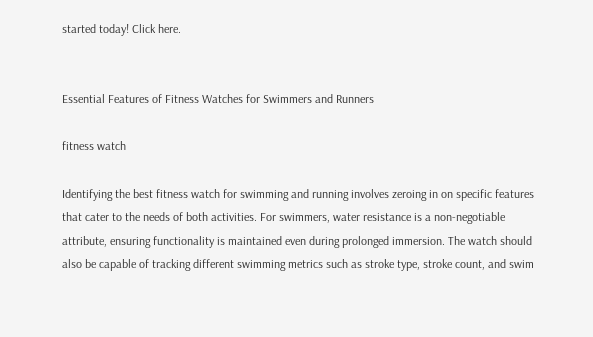started today! Click here.


Essential Features of Fitness Watches for Swimmers and Runners

fitness watch

Identifying the best fitness watch for swimming and running involves zeroing in on specific features that cater to the needs of both activities. For swimmers, water resistance is a non-negotiable attribute, ensuring functionality is maintained even during prolonged immersion. The watch should also be capable of tracking different swimming metrics such as stroke type, stroke count, and swim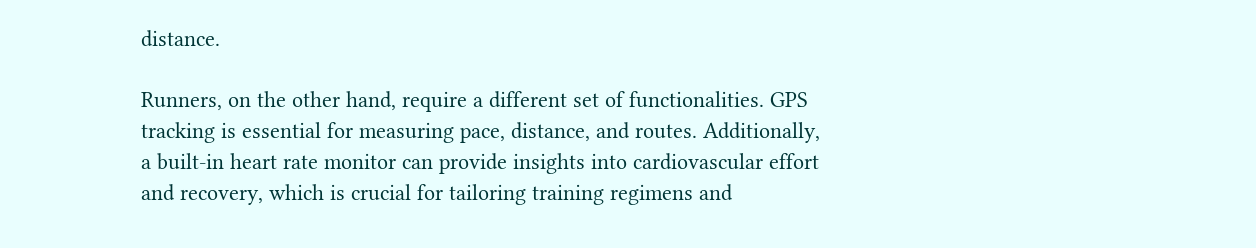distance.

Runners, on the other hand, require a different set of functionalities. GPS tracking is essential for measuring pace, distance, and routes. Additionally, a built-in heart rate monitor can provide insights into cardiovascular effort and recovery, which is crucial for tailoring training regimens and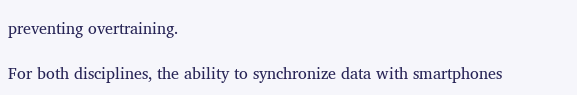preventing overtraining.

For both disciplines, the ability to synchronize data with smartphones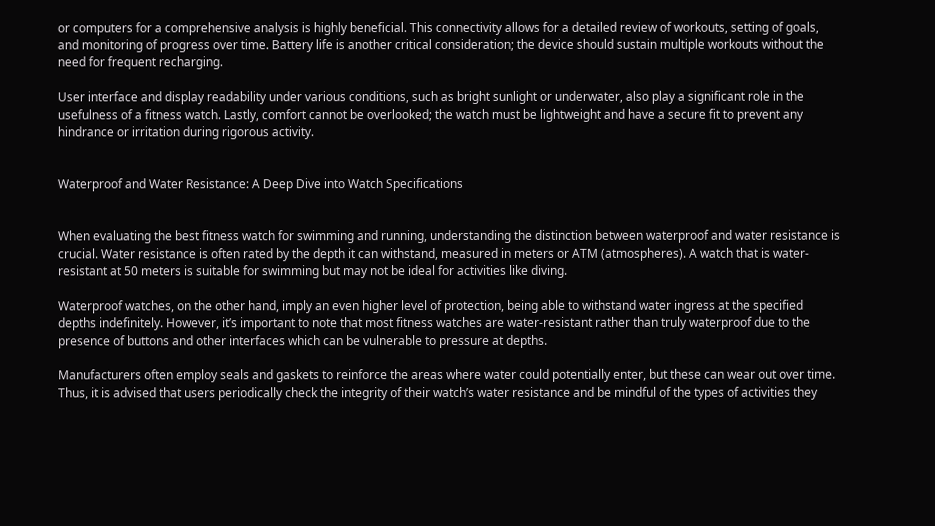or computers for a comprehensive analysis is highly beneficial. This connectivity allows for a detailed review of workouts, setting of goals, and monitoring of progress over time. Battery life is another critical consideration; the device should sustain multiple workouts without the need for frequent recharging.

User interface and display readability under various conditions, such as bright sunlight or underwater, also play a significant role in the usefulness of a fitness watch. Lastly, comfort cannot be overlooked; the watch must be lightweight and have a secure fit to prevent any hindrance or irritation during rigorous activity.


Waterproof and Water Resistance: A Deep Dive into Watch Specifications


When evaluating the best fitness watch for swimming and running, understanding the distinction between waterproof and water resistance is crucial. Water resistance is often rated by the depth it can withstand, measured in meters or ATM (atmospheres). A watch that is water-resistant at 50 meters is suitable for swimming but may not be ideal for activities like diving.

Waterproof watches, on the other hand, imply an even higher level of protection, being able to withstand water ingress at the specified depths indefinitely. However, it’s important to note that most fitness watches are water-resistant rather than truly waterproof due to the presence of buttons and other interfaces which can be vulnerable to pressure at depths.

Manufacturers often employ seals and gaskets to reinforce the areas where water could potentially enter, but these can wear out over time. Thus, it is advised that users periodically check the integrity of their watch’s water resistance and be mindful of the types of activities they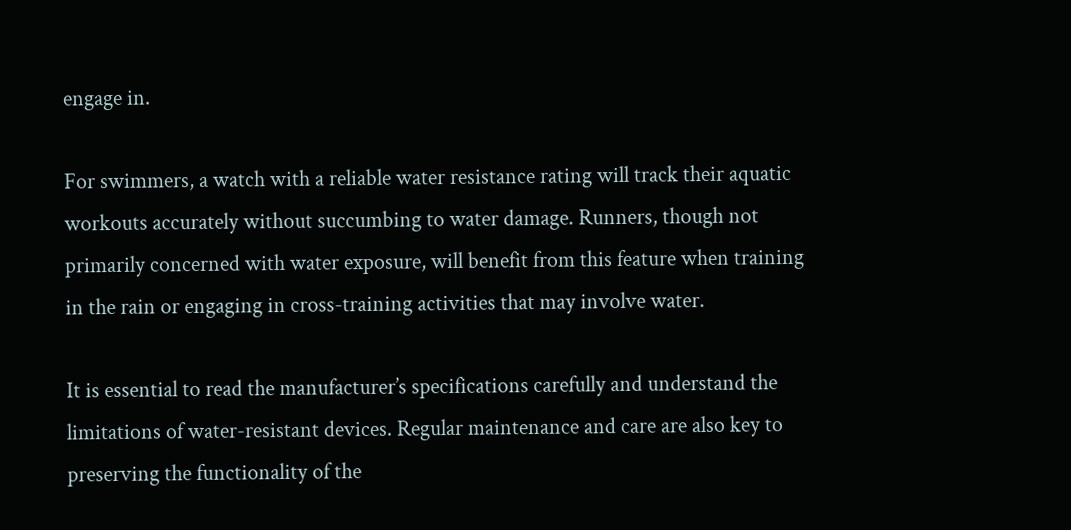engage in.

For swimmers, a watch with a reliable water resistance rating will track their aquatic workouts accurately without succumbing to water damage. Runners, though not primarily concerned with water exposure, will benefit from this feature when training in the rain or engaging in cross-training activities that may involve water.

It is essential to read the manufacturer’s specifications carefully and understand the limitations of water-resistant devices. Regular maintenance and care are also key to preserving the functionality of the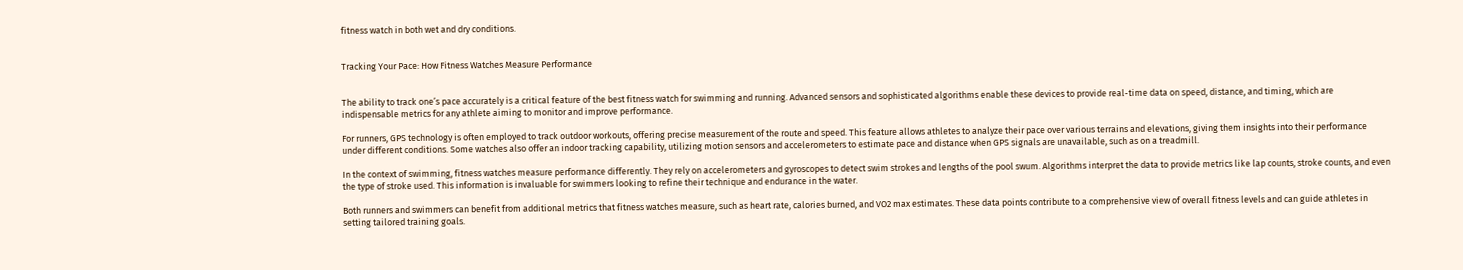fitness watch in both wet and dry conditions.


Tracking Your Pace: How Fitness Watches Measure Performance


The ability to track one’s pace accurately is a critical feature of the best fitness watch for swimming and running. Advanced sensors and sophisticated algorithms enable these devices to provide real-time data on speed, distance, and timing, which are indispensable metrics for any athlete aiming to monitor and improve performance.

For runners, GPS technology is often employed to track outdoor workouts, offering precise measurement of the route and speed. This feature allows athletes to analyze their pace over various terrains and elevations, giving them insights into their performance under different conditions. Some watches also offer an indoor tracking capability, utilizing motion sensors and accelerometers to estimate pace and distance when GPS signals are unavailable, such as on a treadmill.

In the context of swimming, fitness watches measure performance differently. They rely on accelerometers and gyroscopes to detect swim strokes and lengths of the pool swum. Algorithms interpret the data to provide metrics like lap counts, stroke counts, and even the type of stroke used. This information is invaluable for swimmers looking to refine their technique and endurance in the water.

Both runners and swimmers can benefit from additional metrics that fitness watches measure, such as heart rate, calories burned, and VO2 max estimates. These data points contribute to a comprehensive view of overall fitness levels and can guide athletes in setting tailored training goals.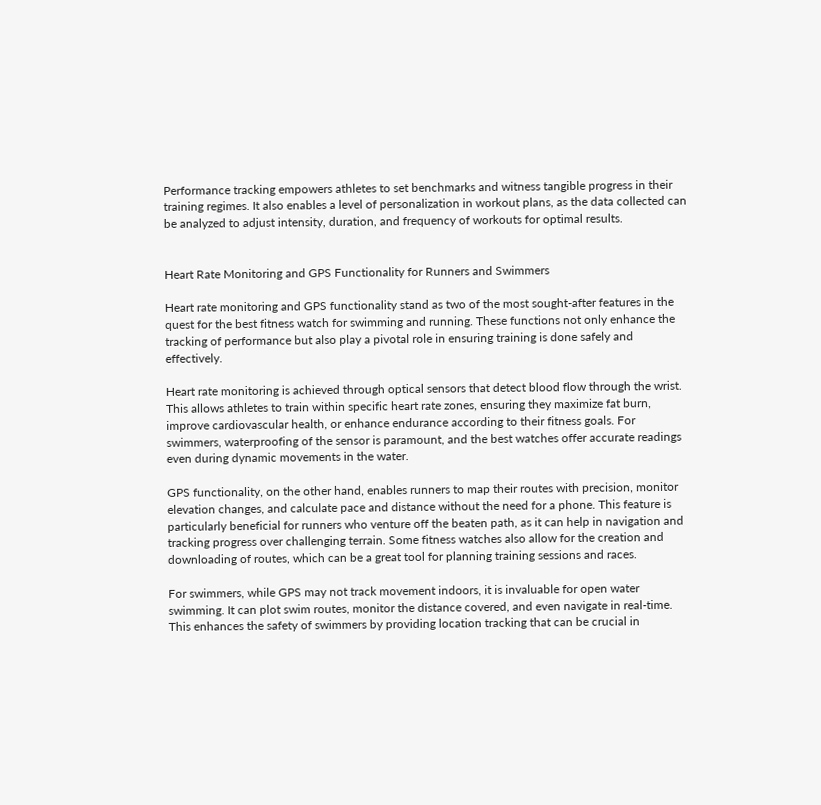Performance tracking empowers athletes to set benchmarks and witness tangible progress in their training regimes. It also enables a level of personalization in workout plans, as the data collected can be analyzed to adjust intensity, duration, and frequency of workouts for optimal results.


Heart Rate Monitoring and GPS Functionality for Runners and Swimmers

Heart rate monitoring and GPS functionality stand as two of the most sought-after features in the quest for the best fitness watch for swimming and running. These functions not only enhance the tracking of performance but also play a pivotal role in ensuring training is done safely and effectively.

Heart rate monitoring is achieved through optical sensors that detect blood flow through the wrist. This allows athletes to train within specific heart rate zones, ensuring they maximize fat burn, improve cardiovascular health, or enhance endurance according to their fitness goals. For swimmers, waterproofing of the sensor is paramount, and the best watches offer accurate readings even during dynamic movements in the water.

GPS functionality, on the other hand, enables runners to map their routes with precision, monitor elevation changes, and calculate pace and distance without the need for a phone. This feature is particularly beneficial for runners who venture off the beaten path, as it can help in navigation and tracking progress over challenging terrain. Some fitness watches also allow for the creation and downloading of routes, which can be a great tool for planning training sessions and races.

For swimmers, while GPS may not track movement indoors, it is invaluable for open water swimming. It can plot swim routes, monitor the distance covered, and even navigate in real-time. This enhances the safety of swimmers by providing location tracking that can be crucial in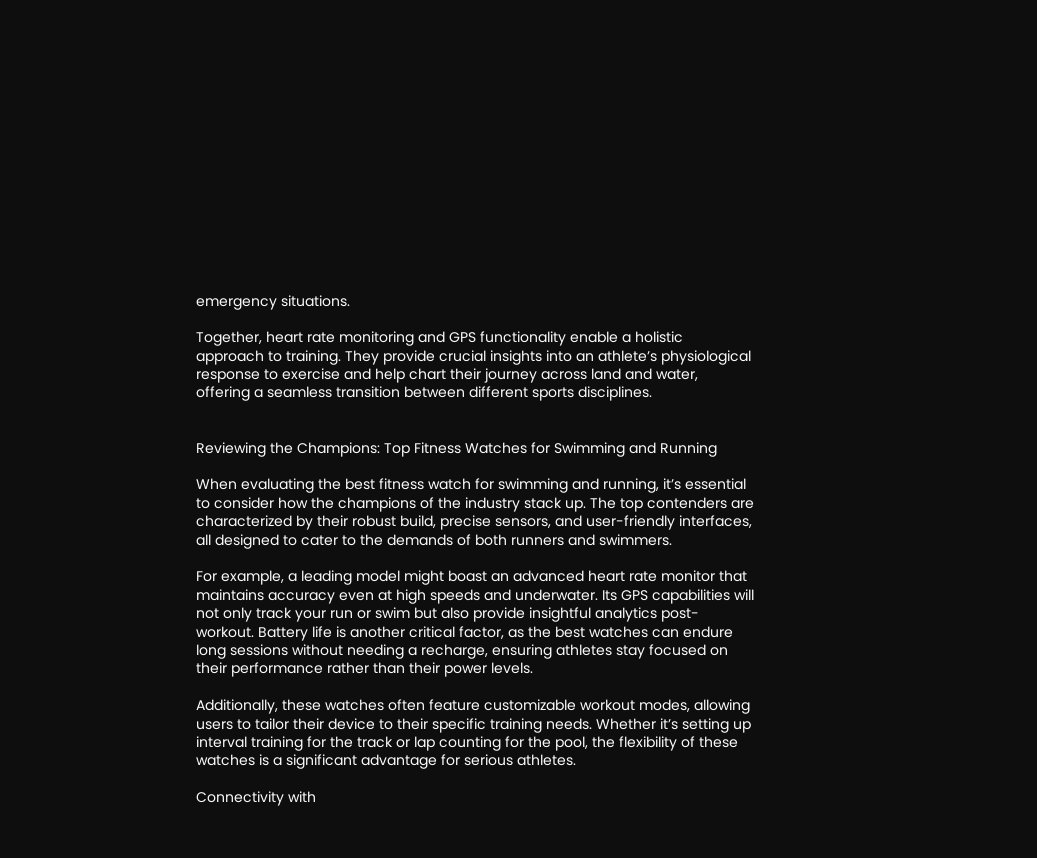emergency situations.

Together, heart rate monitoring and GPS functionality enable a holistic approach to training. They provide crucial insights into an athlete’s physiological response to exercise and help chart their journey across land and water, offering a seamless transition between different sports disciplines.


Reviewing the Champions: Top Fitness Watches for Swimming and Running

When evaluating the best fitness watch for swimming and running, it’s essential to consider how the champions of the industry stack up. The top contenders are characterized by their robust build, precise sensors, and user-friendly interfaces, all designed to cater to the demands of both runners and swimmers.

For example, a leading model might boast an advanced heart rate monitor that maintains accuracy even at high speeds and underwater. Its GPS capabilities will not only track your run or swim but also provide insightful analytics post-workout. Battery life is another critical factor, as the best watches can endure long sessions without needing a recharge, ensuring athletes stay focused on their performance rather than their power levels.

Additionally, these watches often feature customizable workout modes, allowing users to tailor their device to their specific training needs. Whether it’s setting up interval training for the track or lap counting for the pool, the flexibility of these watches is a significant advantage for serious athletes.

Connectivity with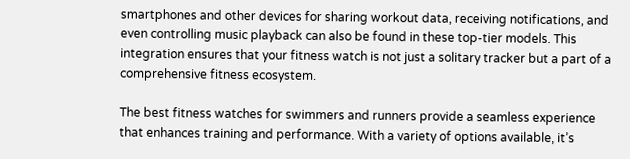smartphones and other devices for sharing workout data, receiving notifications, and even controlling music playback can also be found in these top-tier models. This integration ensures that your fitness watch is not just a solitary tracker but a part of a comprehensive fitness ecosystem.

The best fitness watches for swimmers and runners provide a seamless experience that enhances training and performance. With a variety of options available, it’s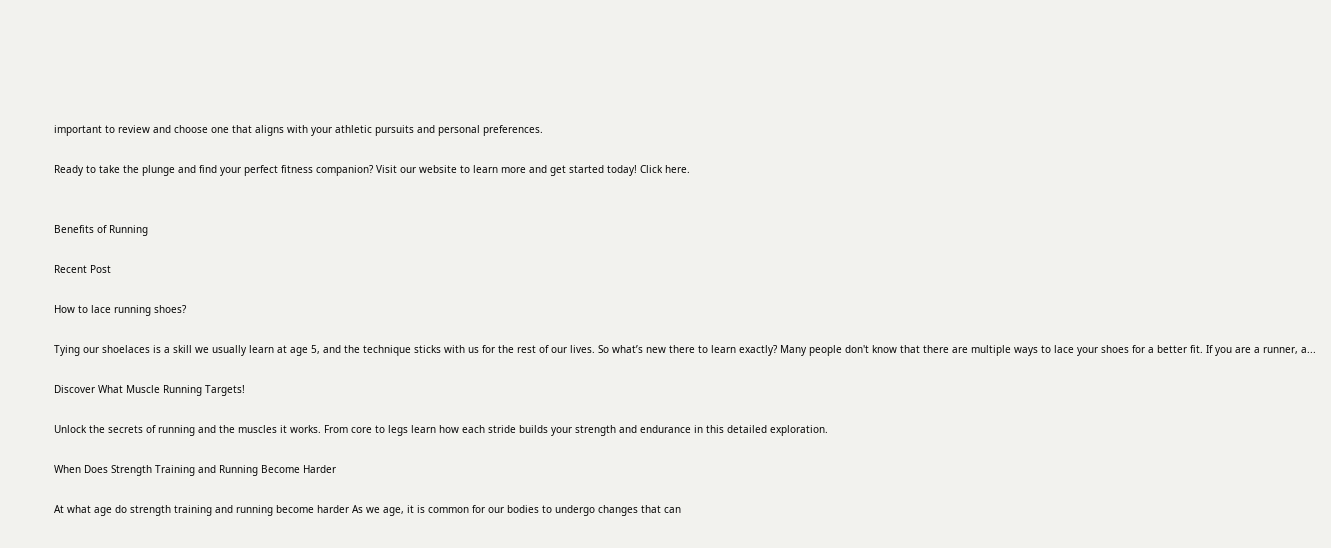important to review and choose one that aligns with your athletic pursuits and personal preferences.

Ready to take the plunge and find your perfect fitness companion? Visit our website to learn more and get started today! Click here.


Benefits of Running

Recent Post

How to lace running shoes?

Tying our shoelaces is a skill we usually learn at age 5, and the technique sticks with us for the rest of our lives. So what’s new there to learn exactly? Many people don't know that there are multiple ways to lace your shoes for a better fit. If you are a runner, a...

Discover What Muscle Running Targets!

Unlock the secrets of running and the muscles it works. From core to legs learn how each stride builds your strength and endurance in this detailed exploration.

When Does Strength Training and Running Become Harder

At what age do strength training and running become harder As we age, it is common for our bodies to undergo changes that can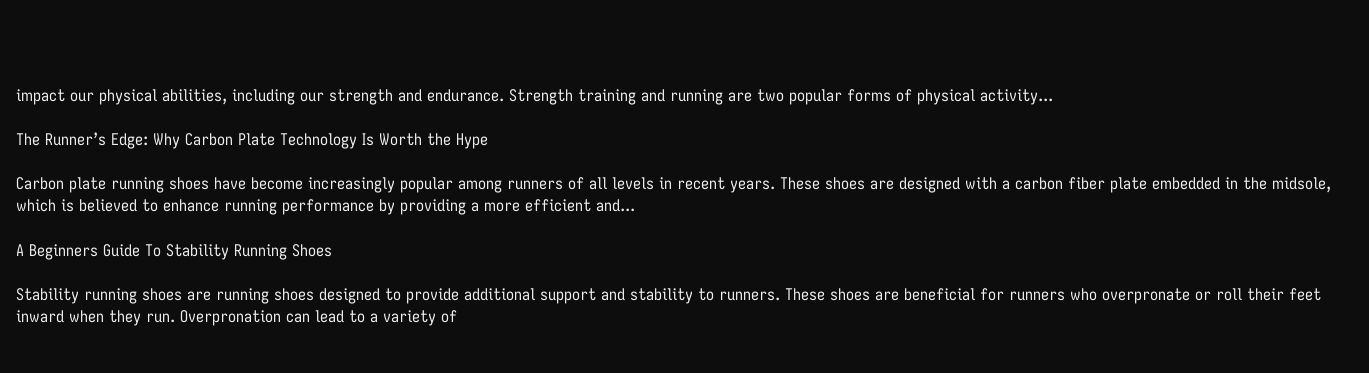impact our physical abilities, including our strength and endurance. Strength training and running are two popular forms of physical activity...

The Runner’s Edge: Why Carbon Plate Technology Is Worth the Hype

Carbon plate running shoes have become increasingly popular among runners of all levels in recent years. These shoes are designed with a carbon fiber plate embedded in the midsole, which is believed to enhance running performance by providing a more efficient and...

A Beginners Guide To Stability Running Shoes

Stability running shoes are running shoes designed to provide additional support and stability to runners. These shoes are beneficial for runners who overpronate or roll their feet inward when they run. Overpronation can lead to a variety of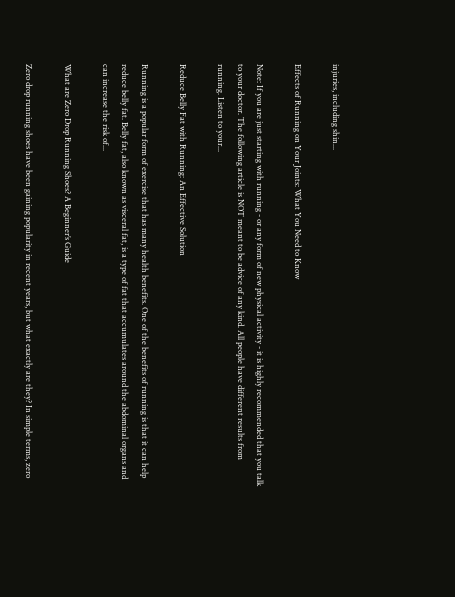injuries, including shin...

Effects of Running on Your Joints: What You Need to Know

Note: If you are just starting with running - or any form of new physical activity - it is highly recommended that you talk to your doctor. The following article is NOT meant to be advice of any kind. All people have different results from running. Listen to your...

Reduce Belly Fat with Running: An Effective Solution

Running is a popular form of exercise that has many health benefits. One of the benefits of running is that it can help reduce belly fat. Belly fat, also known as visceral fat, is a type of fat that accumulates around the abdominal organs and can increase the risk of...

What are Zero Drop Running Shoes? A Beginner’s Guide

Zero drop running shoes have been gaining popularity in recent years, but what exactly are they? In simple terms, zero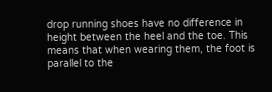drop running shoes have no difference in height between the heel and the toe. This means that when wearing them, the foot is parallel to the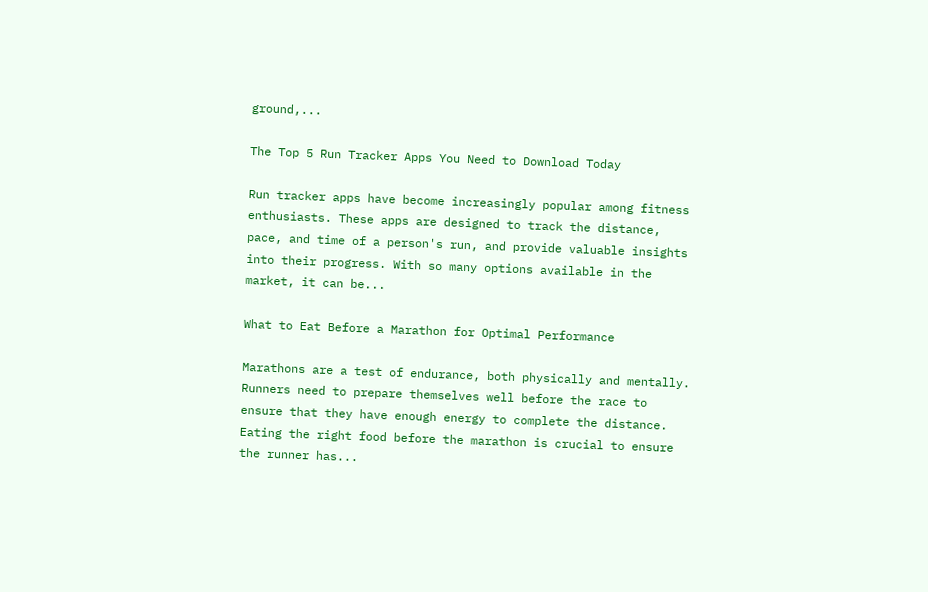ground,...

The Top 5 Run Tracker Apps You Need to Download Today

Run tracker apps have become increasingly popular among fitness enthusiasts. These apps are designed to track the distance, pace, and time of a person's run, and provide valuable insights into their progress. With so many options available in the market, it can be...

What to Eat Before a Marathon for Optimal Performance

Marathons are a test of endurance, both physically and mentally. Runners need to prepare themselves well before the race to ensure that they have enough energy to complete the distance. Eating the right food before the marathon is crucial to ensure the runner has...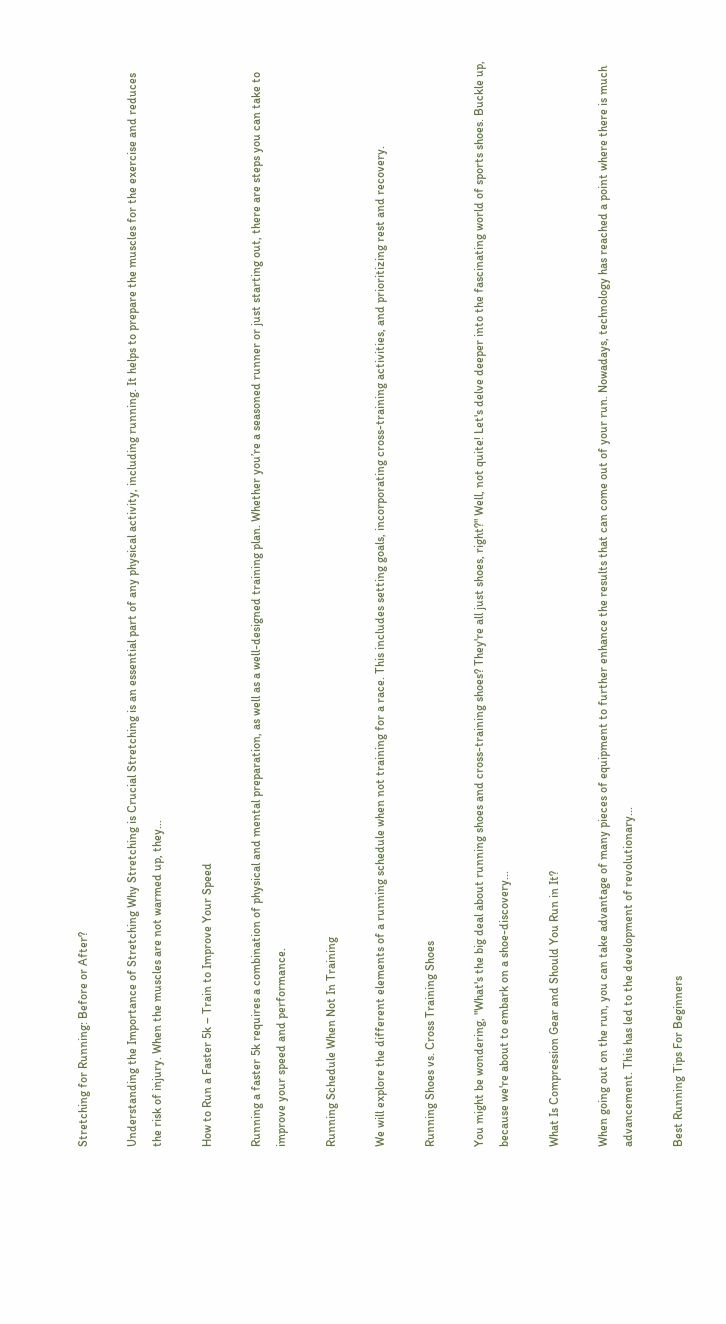Stretching for Running: Before or After?

Understanding the Importance of Stretching Why Stretching is Crucial Stretching is an essential part of any physical activity, including running. It helps to prepare the muscles for the exercise and reduces the risk of injury. When the muscles are not warmed up, they...

How to Run a Faster 5k – Train to Improve Your Speed

Running a faster 5k requires a combination of physical and mental preparation, as well as a well-designed training plan. Whether you’re a seasoned runner or just starting out, there are steps you can take to improve your speed and performance.

Running Schedule When Not In Training

We will explore the different elements of a running schedule when not training for a race. This includes setting goals, incorporating cross-training activities, and prioritizing rest and recovery.

Running Shoes vs. Cross Training Shoes

You might be wondering, "What's the big deal about running shoes and cross-training shoes? They're all just shoes, right?" Well, not quite! Let's delve deeper into the fascinating world of sports shoes. Buckle up, because we're about to embark on a shoe-discovery...

What Is Compression Gear and Should You Run in It?

When going out on the run, you can take advantage of many pieces of equipment to further enhance the results that can come out of your run. Nowadays, technology has reached a point where there is much advancement. This has led to the development of revolutionary...

Best Running Tips For Beginners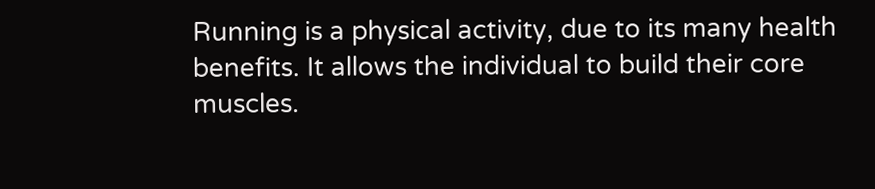Running is a physical activity, due to its many health benefits. It allows the individual to build their core muscles.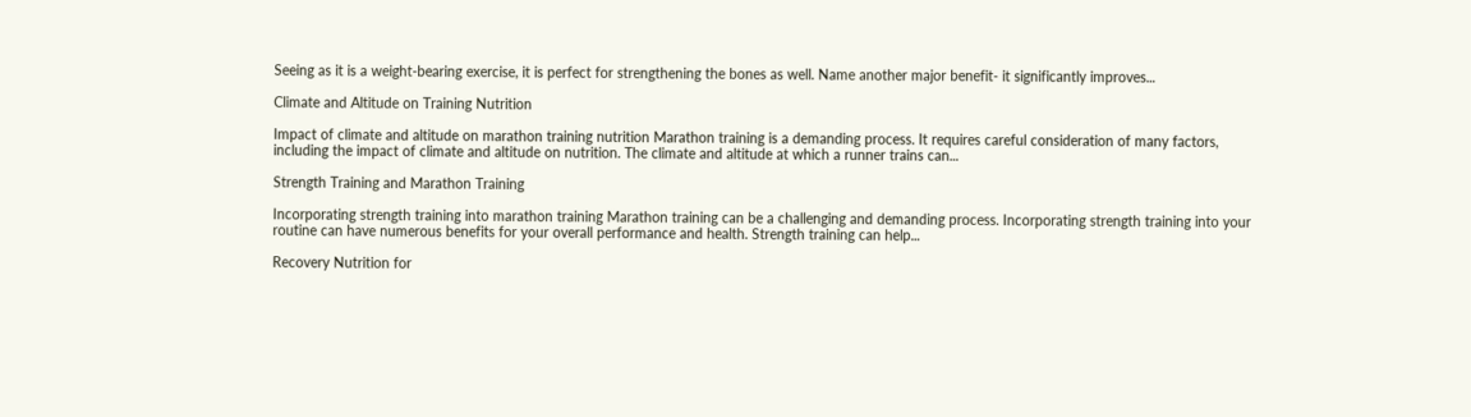Seeing as it is a weight-bearing exercise, it is perfect for strengthening the bones as well. Name another major benefit- it significantly improves...

Climate and Altitude on Training Nutrition

Impact of climate and altitude on marathon training nutrition Marathon training is a demanding process. It requires careful consideration of many factors, including the impact of climate and altitude on nutrition. The climate and altitude at which a runner trains can...

Strength Training and Marathon Training

Incorporating strength training into marathon training Marathon training can be a challenging and demanding process. Incorporating strength training into your routine can have numerous benefits for your overall performance and health. Strength training can help...

Recovery Nutrition for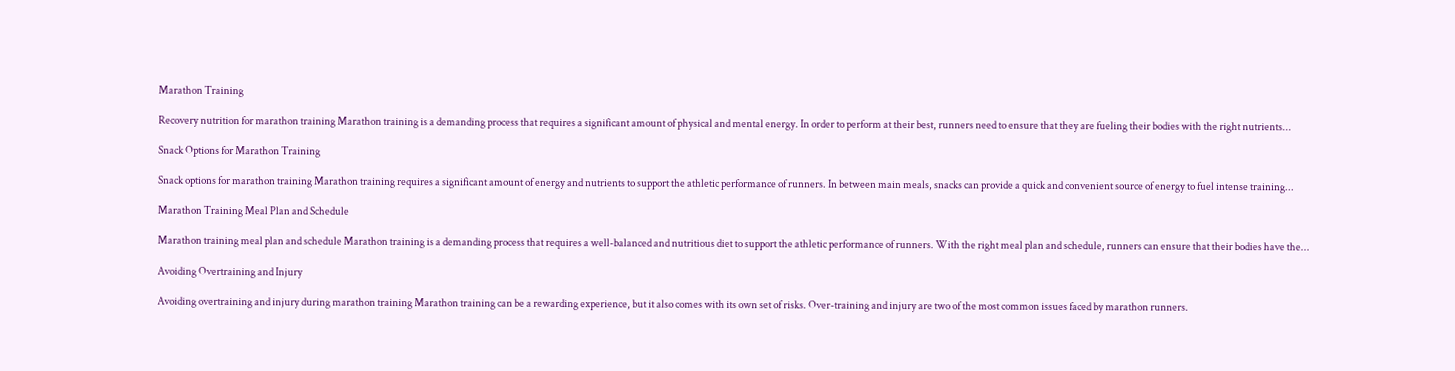Marathon Training

Recovery nutrition for marathon training Marathon training is a demanding process that requires a significant amount of physical and mental energy. In order to perform at their best, runners need to ensure that they are fueling their bodies with the right nutrients...

Snack Options for Marathon Training

Snack options for marathon training Marathon training requires a significant amount of energy and nutrients to support the athletic performance of runners. In between main meals, snacks can provide a quick and convenient source of energy to fuel intense training...

Marathon Training Meal Plan and Schedule

Marathon training meal plan and schedule Marathon training is a demanding process that requires a well-balanced and nutritious diet to support the athletic performance of runners. With the right meal plan and schedule, runners can ensure that their bodies have the...

Avoiding Overtraining and Injury

Avoiding overtraining and injury during marathon training Marathon training can be a rewarding experience, but it also comes with its own set of risks. Over-training and injury are two of the most common issues faced by marathon runners.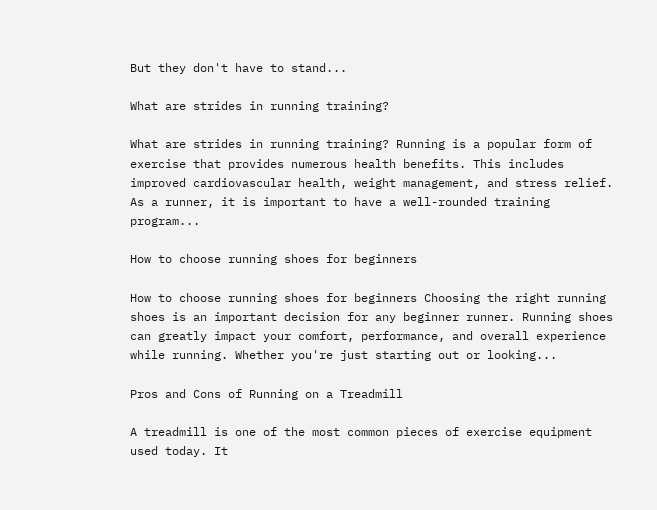But they don't have to stand...

What are strides in running training?

What are strides in running training? Running is a popular form of exercise that provides numerous health benefits. This includes improved cardiovascular health, weight management, and stress relief. As a runner, it is important to have a well-rounded training program...

How to choose running shoes for beginners

How to choose running shoes for beginners Choosing the right running shoes is an important decision for any beginner runner. Running shoes can greatly impact your comfort, performance, and overall experience while running. Whether you're just starting out or looking...

Pros and Cons of Running on a Treadmill

A treadmill is one of the most common pieces of exercise equipment used today. It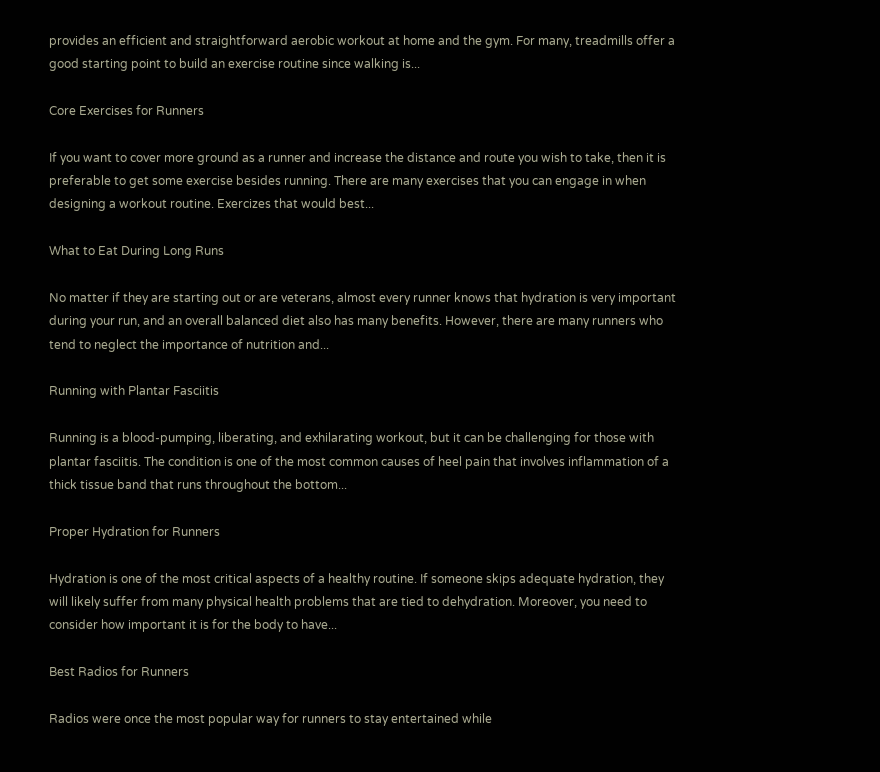provides an efficient and straightforward aerobic workout at home and the gym. For many, treadmills offer a good starting point to build an exercise routine since walking is...

Core Exercises for Runners

If you want to cover more ground as a runner and increase the distance and route you wish to take, then it is preferable to get some exercise besides running. There are many exercises that you can engage in when designing a workout routine. Exercizes that would best...

What to Eat During Long Runs

No matter if they are starting out or are veterans, almost every runner knows that hydration is very important during your run, and an overall balanced diet also has many benefits. However, there are many runners who tend to neglect the importance of nutrition and...

Running with Plantar Fasciitis

Running is a blood-pumping, liberating, and exhilarating workout, but it can be challenging for those with plantar fasciitis. The condition is one of the most common causes of heel pain that involves inflammation of a thick tissue band that runs throughout the bottom...

Proper Hydration for Runners

Hydration is one of the most critical aspects of a healthy routine. If someone skips adequate hydration, they will likely suffer from many physical health problems that are tied to dehydration. Moreover, you need to consider how important it is for the body to have...

Best Radios for Runners

Radios were once the most popular way for runners to stay entertained while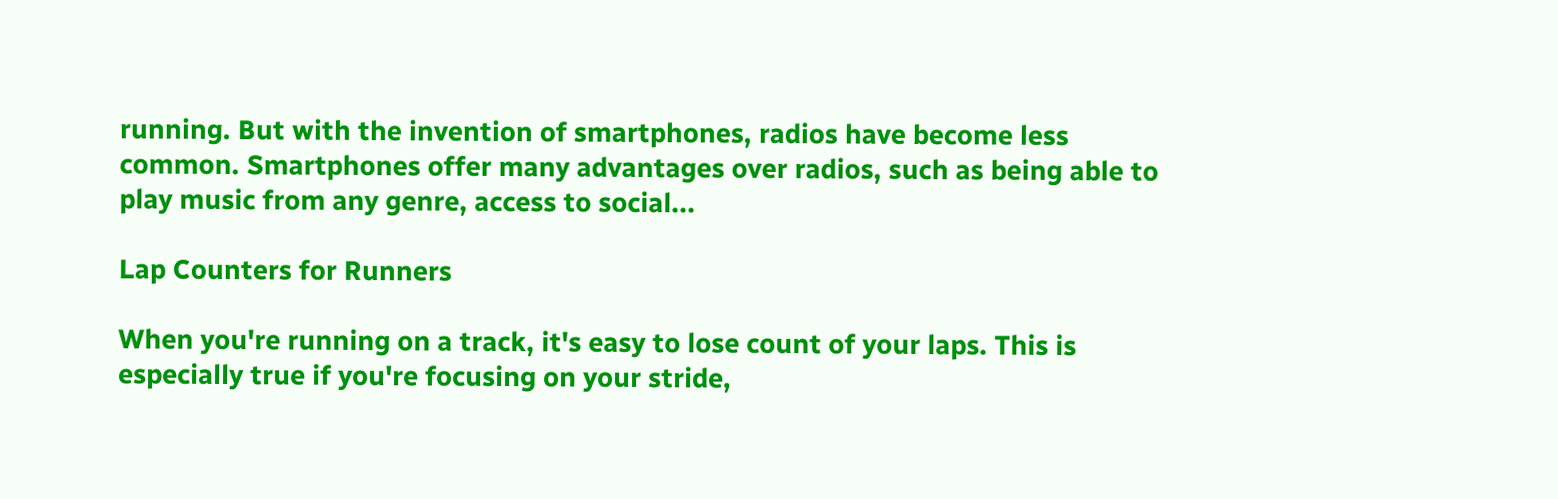running. But with the invention of smartphones, radios have become less common. Smartphones offer many advantages over radios, such as being able to play music from any genre, access to social...

Lap Counters for Runners

When you're running on a track, it's easy to lose count of your laps. This is especially true if you're focusing on your stride,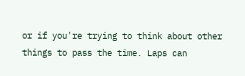or if you're trying to think about other things to pass the time. Laps can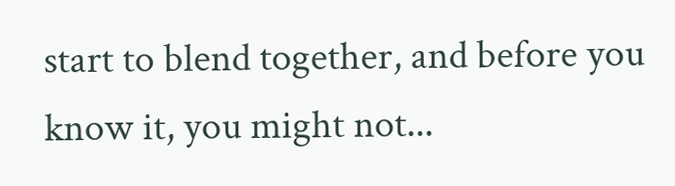start to blend together, and before you know it, you might not...